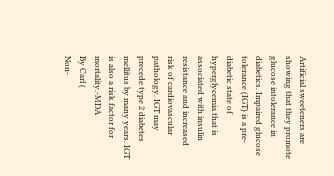Artificial sweeteners are showing that they promote glucose intolerance in diabetics. Impaired glucose tolerance (IGT) is a pre-diabetic state of hyperglycemia that is associated with insulin resistance and increased risk of cardiovascular pathology. IGT may precede type 2 diabetes mellitus by many years. IGT is also a risk factor for mortality.-MDA
By Carl (
Non-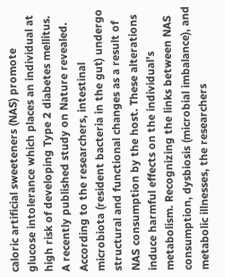caloric artificial sweeteners (NAS) promote glucose intolerance which places an individual at high risk of developing Type 2 diabetes mellitus. A recently published study on Nature revealed.
According to the researchers, intestinal microbiota (resident bacteria in the gut) undergo structural and functional changes as a result of NAS consumption by the host. These alterations induce harmful effects on the individual’s metabolism. Recognizing the links between NAS consumption, dysbiosis (microbial imbalance), and metabolic illnesses, the researchers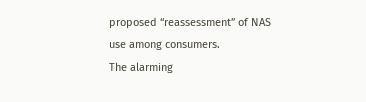proposed “reassessment” of NAS use among consumers.
The alarming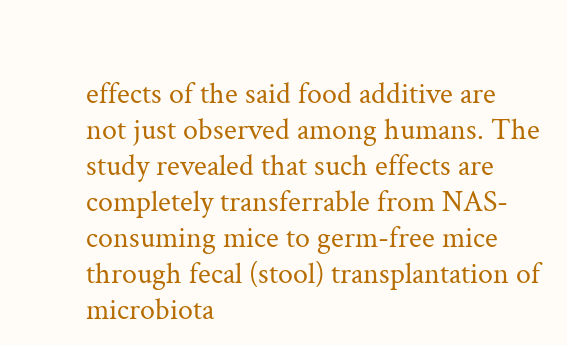effects of the said food additive are not just observed among humans. The study revealed that such effects are completely transferrable from NAS-consuming mice to germ-free mice through fecal (stool) transplantation of microbiota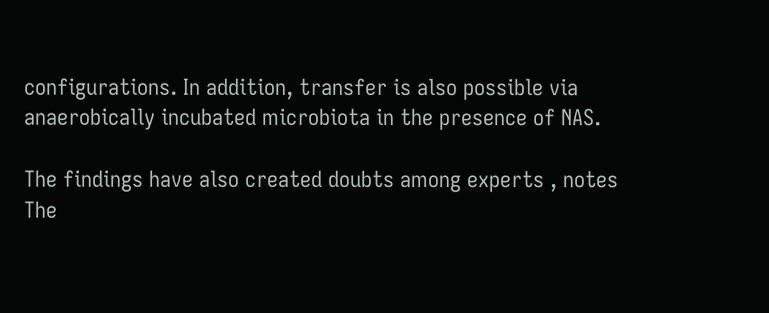configurations. In addition, transfer is also possible via anaerobically incubated microbiota in the presence of NAS.

The findings have also created doubts among experts , notes The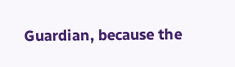Guardian, because the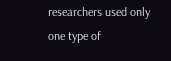researchers used only one type of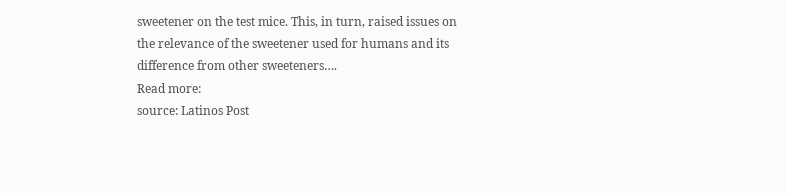sweetener on the test mice. This, in turn, raised issues on the relevance of the sweetener used for humans and its difference from other sweeteners….
Read more:
source: Latinos Post